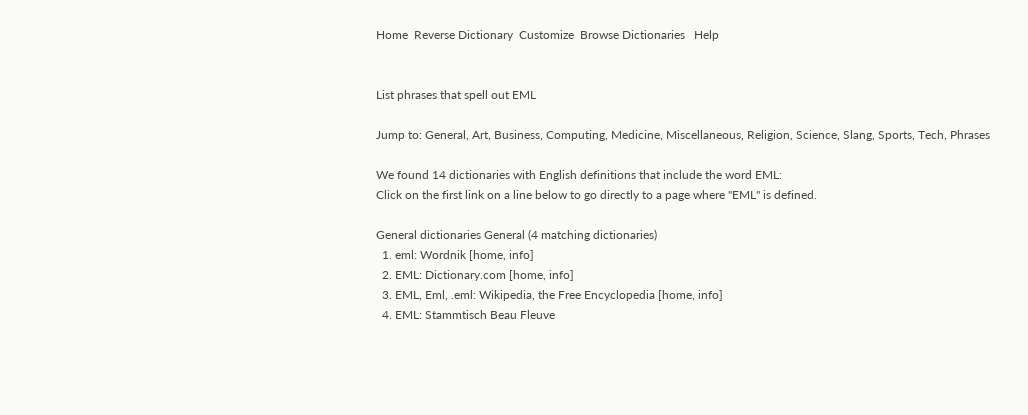Home  Reverse Dictionary  Customize  Browse Dictionaries   Help


List phrases that spell out EML

Jump to: General, Art, Business, Computing, Medicine, Miscellaneous, Religion, Science, Slang, Sports, Tech, Phrases

We found 14 dictionaries with English definitions that include the word EML:
Click on the first link on a line below to go directly to a page where "EML" is defined.

General dictionaries General (4 matching dictionaries)
  1. eml: Wordnik [home, info]
  2. EML: Dictionary.com [home, info]
  3. EML, Eml, .eml: Wikipedia, the Free Encyclopedia [home, info]
  4. EML: Stammtisch Beau Fleuve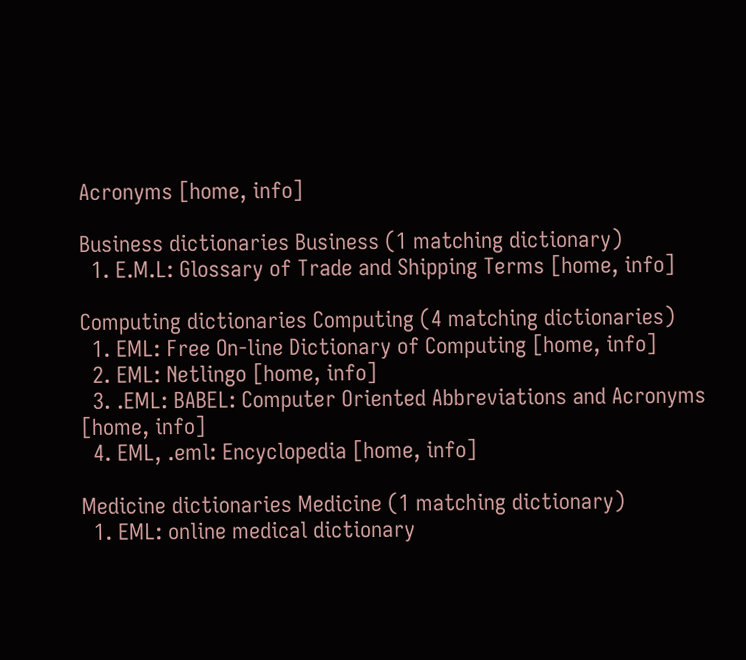Acronyms [home, info]

Business dictionaries Business (1 matching dictionary)
  1. E.M.L: Glossary of Trade and Shipping Terms [home, info]

Computing dictionaries Computing (4 matching dictionaries)
  1. EML: Free On-line Dictionary of Computing [home, info]
  2. EML: Netlingo [home, info]
  3. .EML: BABEL: Computer Oriented Abbreviations and Acronyms [home, info]
  4. EML, .eml: Encyclopedia [home, info]

Medicine dictionaries Medicine (1 matching dictionary)
  1. EML: online medical dictionary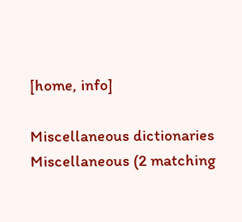[home, info]

Miscellaneous dictionaries Miscellaneous (2 matching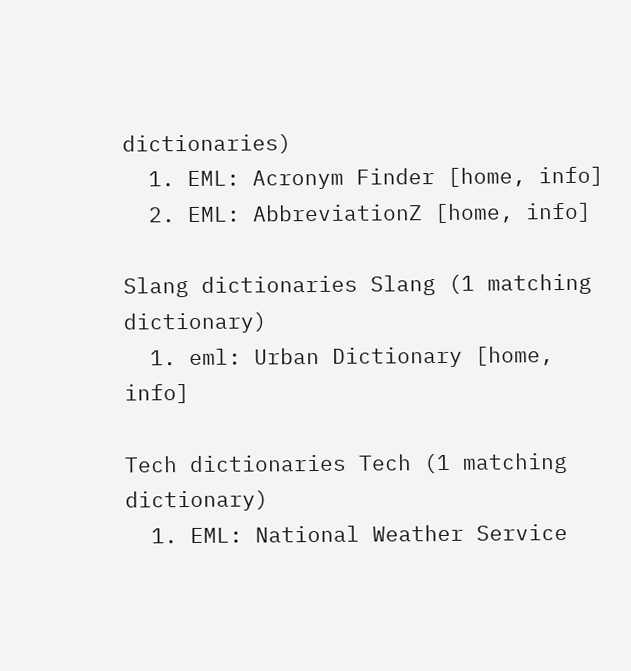dictionaries)
  1. EML: Acronym Finder [home, info]
  2. EML: AbbreviationZ [home, info]

Slang dictionaries Slang (1 matching dictionary)
  1. eml: Urban Dictionary [home, info]

Tech dictionaries Tech (1 matching dictionary)
  1. EML: National Weather Service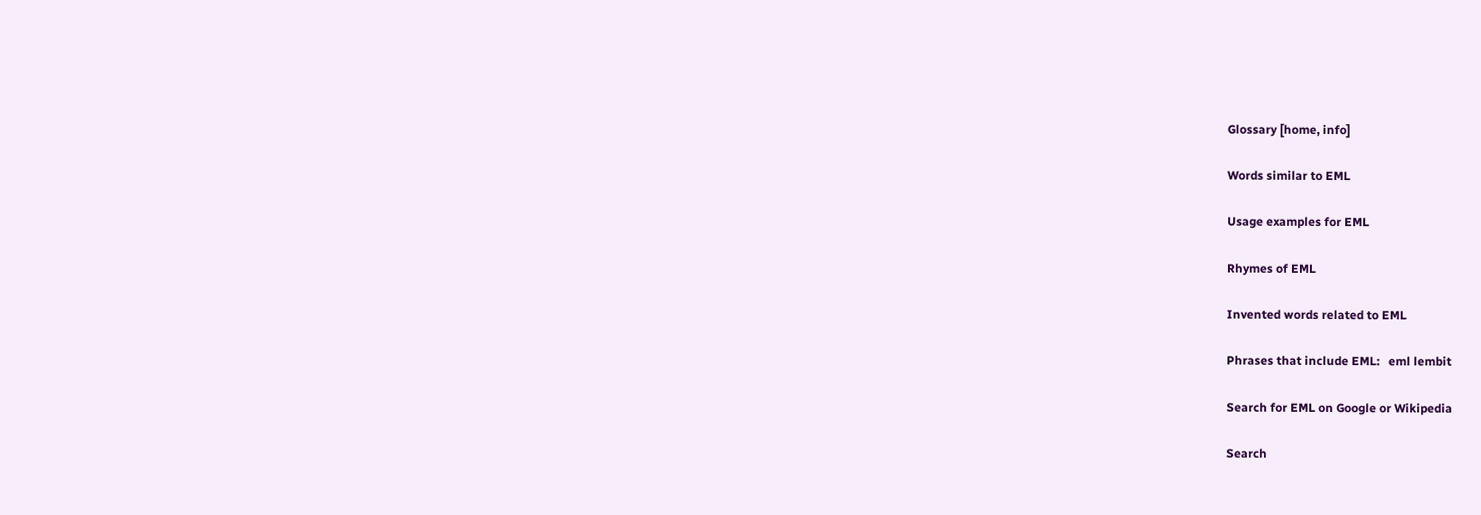Glossary [home, info]

Words similar to EML

Usage examples for EML

Rhymes of EML

Invented words related to EML

Phrases that include EML:   eml lembit

Search for EML on Google or Wikipedia

Search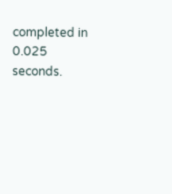completed in 0.025 seconds.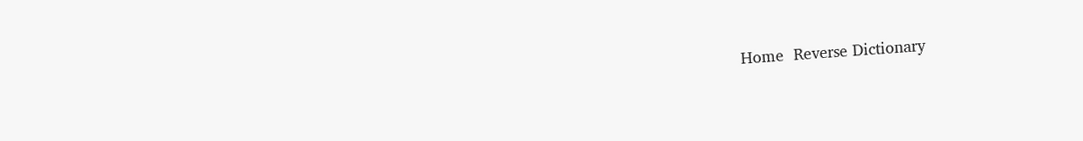Home  Reverse Dictionary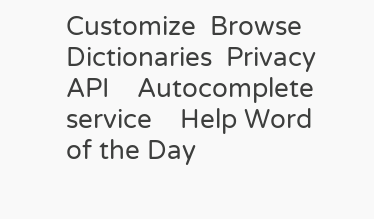Customize  Browse Dictionaries  Privacy    API    Autocomplete service    Help Word of the Day